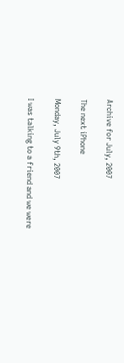Archive for July, 2007

The next iPhone

Monday, July 9th, 2007

I was talking to a friend and we were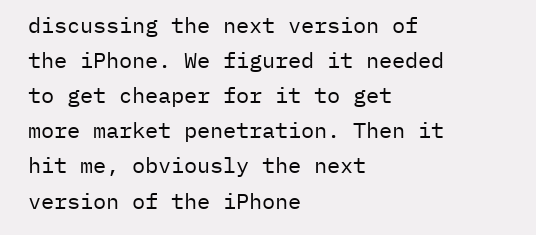discussing the next version of the iPhone. We figured it needed to get cheaper for it to get more market penetration. Then it hit me, obviously the next version of the iPhone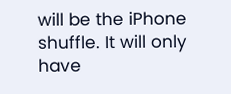will be the iPhone shuffle. It will only have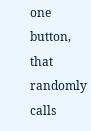one button, that randomly calls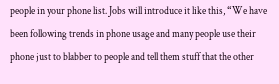people in your phone list. Jobs will introduce it like this, “We have been following trends in phone usage and many people use their phone just to blabber to people and tell them stuff that the other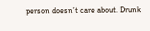person doesn’t care about. Drunk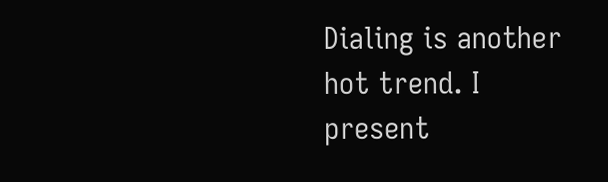Dialing is another hot trend. I present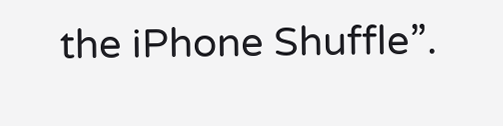the iPhone Shuffle”.